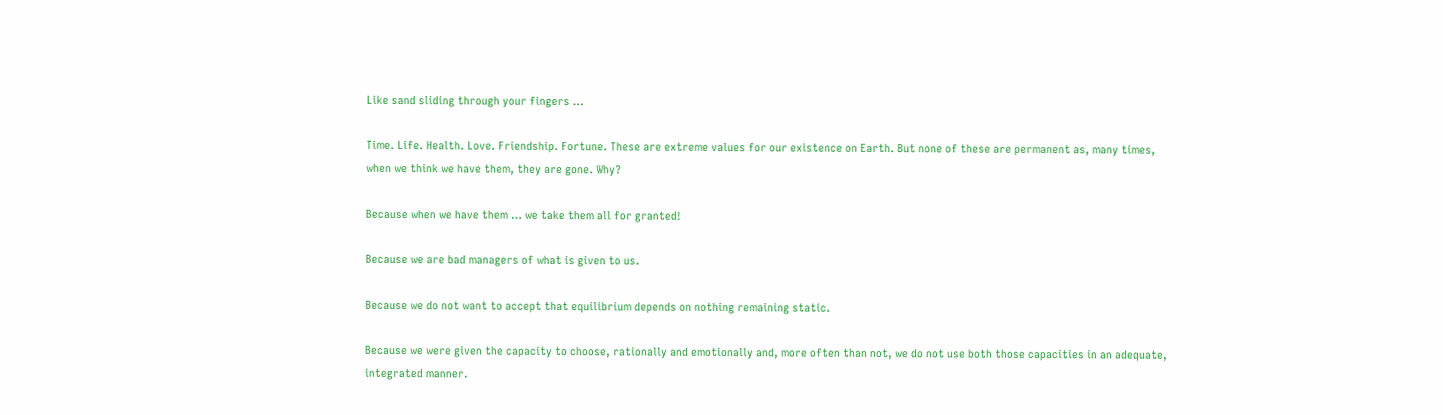Like sand sliding through your fingers …

Time. Life. Health. Love. Friendship. Fortune. These are extreme values for our existence on Earth. But none of these are permanent as, many times, when we think we have them, they are gone. Why?

Because when we have them … we take them all for granted!

Because we are bad managers of what is given to us.

Because we do not want to accept that equilibrium depends on nothing remaining static.

Because we were given the capacity to choose, rationally and emotionally and, more often than not, we do not use both those capacities in an adequate, integrated manner.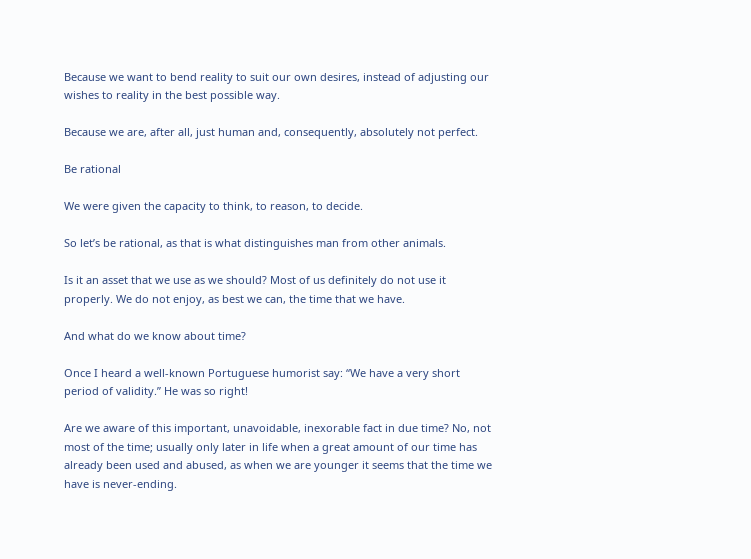Because we want to bend reality to suit our own desires, instead of adjusting our wishes to reality in the best possible way.

Because we are, after all, just human and, consequently, absolutely not perfect.

Be rational

We were given the capacity to think, to reason, to decide.

So let’s be rational, as that is what distinguishes man from other animals.

Is it an asset that we use as we should? Most of us definitely do not use it properly. We do not enjoy, as best we can, the time that we have.

And what do we know about time?

Once I heard a well-known Portuguese humorist say: “We have a very short period of validity.” He was so right!

Are we aware of this important, unavoidable, inexorable fact in due time? No, not most of the time; usually only later in life when a great amount of our time has already been used and abused, as when we are younger it seems that the time we have is never-ending.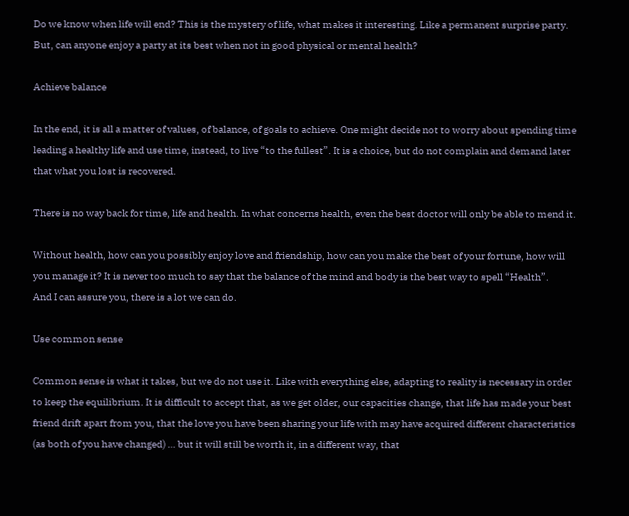Do we know when life will end? This is the mystery of life, what makes it interesting. Like a permanent surprise party. But, can anyone enjoy a party at its best when not in good physical or mental health?

Achieve balance

In the end, it is all a matter of values, of balance, of goals to achieve. One might decide not to worry about spending time leading a healthy life and use time, instead, to live “to the fullest”. It is a choice, but do not complain and demand later that what you lost is recovered.

There is no way back for time, life and health. In what concerns health, even the best doctor will only be able to mend it.

Without health, how can you possibly enjoy love and friendship, how can you make the best of your fortune, how will you manage it? It is never too much to say that the balance of the mind and body is the best way to spell “Health”.
And I can assure you, there is a lot we can do.

Use common sense

Common sense is what it takes, but we do not use it. Like with everything else, adapting to reality is necessary in order to keep the equilibrium. It is difficult to accept that, as we get older, our capacities change, that life has made your best friend drift apart from you, that the love you have been sharing your life with may have acquired different characteristics (as both of you have changed) … but it will still be worth it, in a different way, that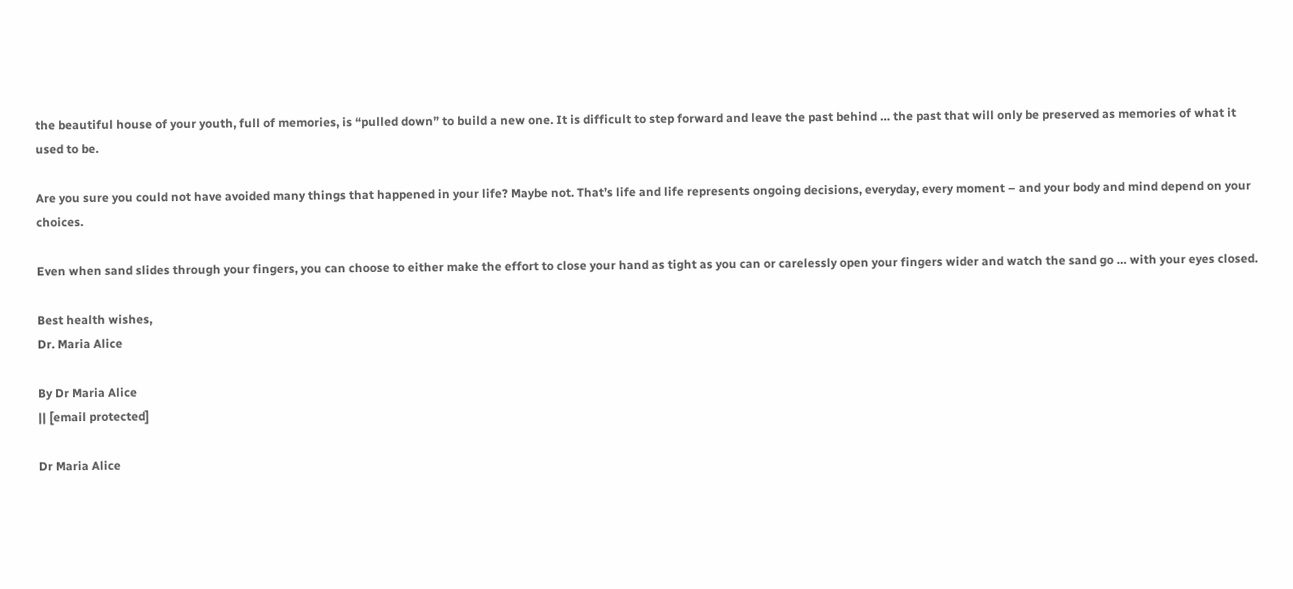the beautiful house of your youth, full of memories, is “pulled down” to build a new one. It is difficult to step forward and leave the past behind … the past that will only be preserved as memories of what it used to be.

Are you sure you could not have avoided many things that happened in your life? Maybe not. That’s life and life represents ongoing decisions, everyday, every moment – and your body and mind depend on your choices.

Even when sand slides through your fingers, you can choose to either make the effort to close your hand as tight as you can or carelessly open your fingers wider and watch the sand go … with your eyes closed.

Best health wishes,
Dr. Maria Alice

By Dr Maria Alice
|| [email protected]

Dr Maria Alice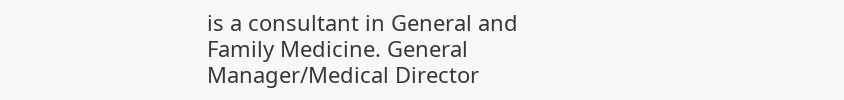is a consultant in General and Family Medicine. General Manager/Medical Director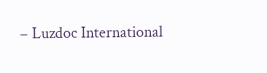– Luzdoc International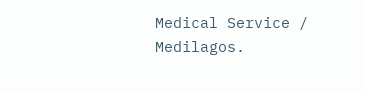Medical Service / Medilagos.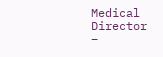Medical Director –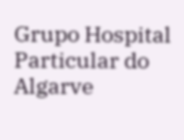Grupo Hospital Particular do Algarve